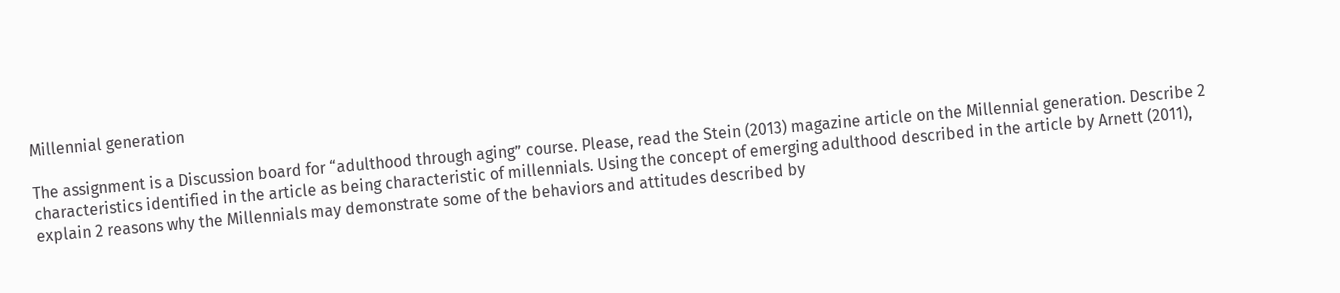Millennial generation

The assignment is a Discussion board for “adulthood through aging” course. Please, read the Stein (2013) magazine article on the Millennial generation. Describe 2 characteristics identified in the article as being characteristic of millennials. Using the concept of emerging adulthood described in the article by Arnett (2011), explain 2 reasons why the Millennials may demonstrate some of the behaviors and attitudes described by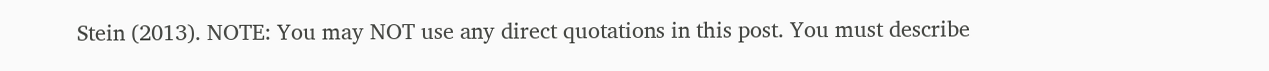Stein (2013). NOTE: You may NOT use any direct quotations in this post. You must describe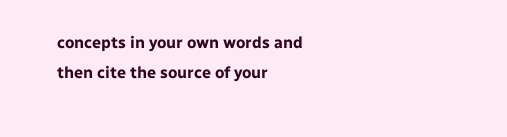concepts in your own words and then cite the source of your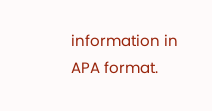information in APA format.